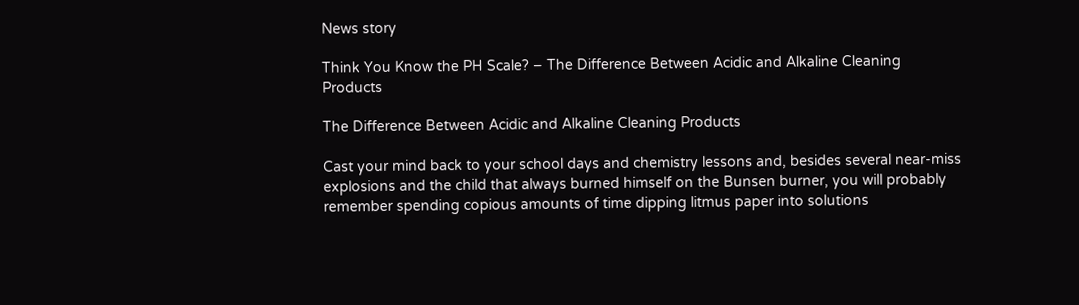News story

Think You Know the PH Scale? – The Difference Between Acidic and Alkaline Cleaning Products

The Difference Between Acidic and Alkaline Cleaning Products

Cast your mind back to your school days and chemistry lessons and, besides several near-miss explosions and the child that always burned himself on the Bunsen burner, you will probably remember spending copious amounts of time dipping litmus paper into solutions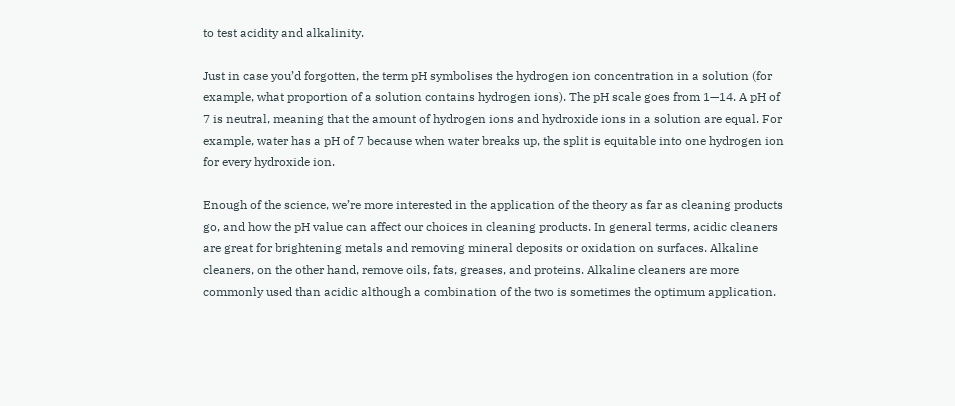to test acidity and alkalinity.

Just in case you’d forgotten, the term pH symbolises the hydrogen ion concentration in a solution (for example, what proportion of a solution contains hydrogen ions). The pH scale goes from 1—14. A pH of 7 is neutral, meaning that the amount of hydrogen ions and hydroxide ions in a solution are equal. For example, water has a pH of 7 because when water breaks up, the split is equitable into one hydrogen ion for every hydroxide ion.

Enough of the science, we’re more interested in the application of the theory as far as cleaning products go, and how the pH value can affect our choices in cleaning products. In general terms, acidic cleaners are great for brightening metals and removing mineral deposits or oxidation on surfaces. Alkaline cleaners, on the other hand, remove oils, fats, greases, and proteins. Alkaline cleaners are more commonly used than acidic although a combination of the two is sometimes the optimum application.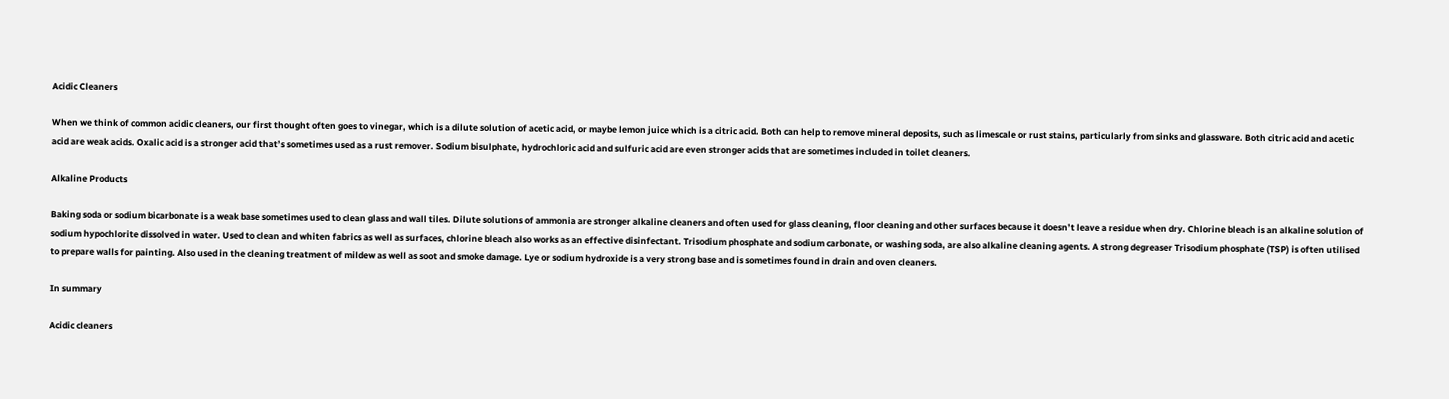Acidic Cleaners

When we think of common acidic cleaners, our first thought often goes to vinegar, which is a dilute solution of acetic acid, or maybe lemon juice which is a citric acid. Both can help to remove mineral deposits, such as limescale or rust stains, particularly from sinks and glassware. Both citric acid and acetic acid are weak acids. Oxalic acid is a stronger acid that’s sometimes used as a rust remover. Sodium bisulphate, hydrochloric acid and sulfuric acid are even stronger acids that are sometimes included in toilet cleaners.

Alkaline Products

Baking soda or sodium bicarbonate is a weak base sometimes used to clean glass and wall tiles. Dilute solutions of ammonia are stronger alkaline cleaners and often used for glass cleaning, floor cleaning and other surfaces because it doesn’t leave a residue when dry. Chlorine bleach is an alkaline solution of sodium hypochlorite dissolved in water. Used to clean and whiten fabrics as well as surfaces, chlorine bleach also works as an effective disinfectant. Trisodium phosphate and sodium carbonate, or washing soda, are also alkaline cleaning agents. A strong degreaser Trisodium phosphate (TSP) is often utilised to prepare walls for painting. Also used in the cleaning treatment of mildew as well as soot and smoke damage. Lye or sodium hydroxide is a very strong base and is sometimes found in drain and oven cleaners.

In summary

Acidic cleaners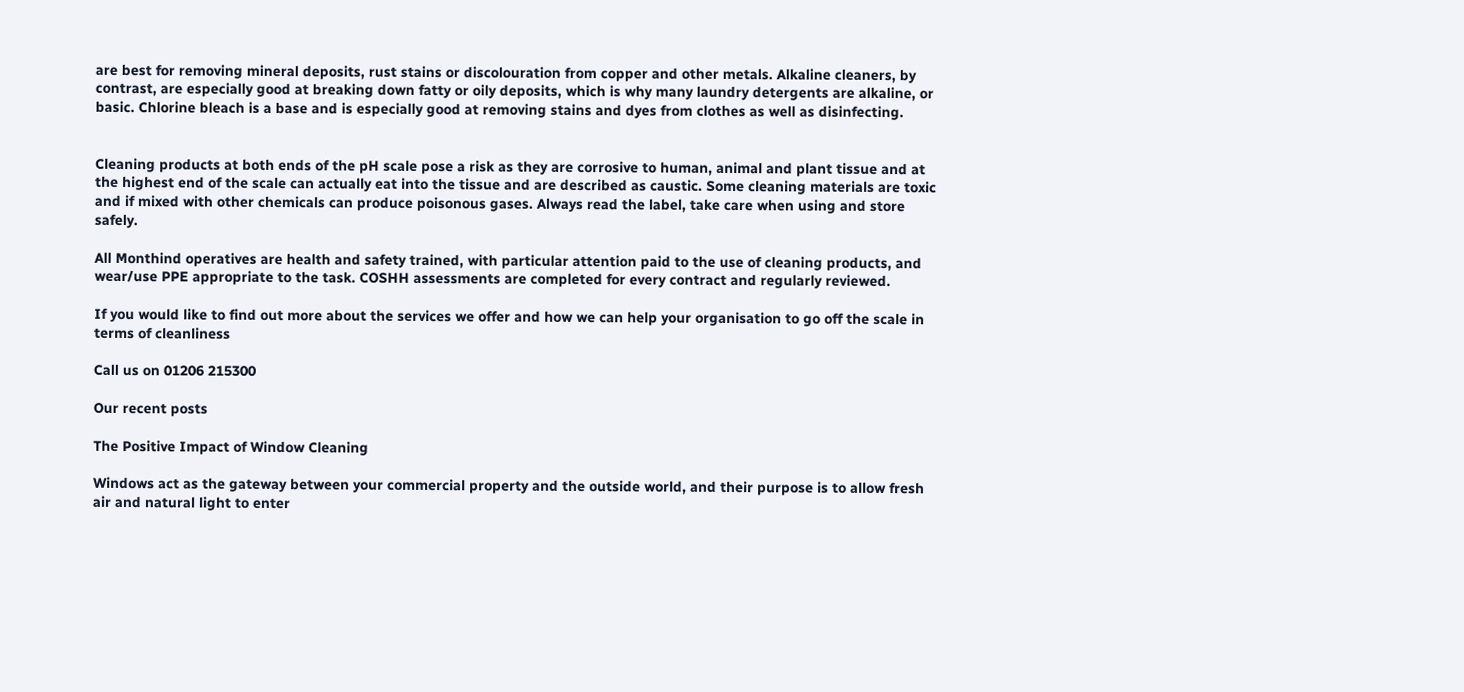are best for removing mineral deposits, rust stains or discolouration from copper and other metals. Alkaline cleaners, by contrast, are especially good at breaking down fatty or oily deposits, which is why many laundry detergents are alkaline, or basic. Chlorine bleach is a base and is especially good at removing stains and dyes from clothes as well as disinfecting.


Cleaning products at both ends of the pH scale pose a risk as they are corrosive to human, animal and plant tissue and at the highest end of the scale can actually eat into the tissue and are described as caustic. Some cleaning materials are toxic and if mixed with other chemicals can produce poisonous gases. Always read the label, take care when using and store safely.

All Monthind operatives are health and safety trained, with particular attention paid to the use of cleaning products, and wear/use PPE appropriate to the task. COSHH assessments are completed for every contract and regularly reviewed.

If you would like to find out more about the services we offer and how we can help your organisation to go off the scale in terms of cleanliness

Call us on 01206 215300

Our recent posts

The Positive Impact of Window Cleaning

Windows act as the gateway between your commercial property and the outside world, and their purpose is to allow fresh air and natural light to enter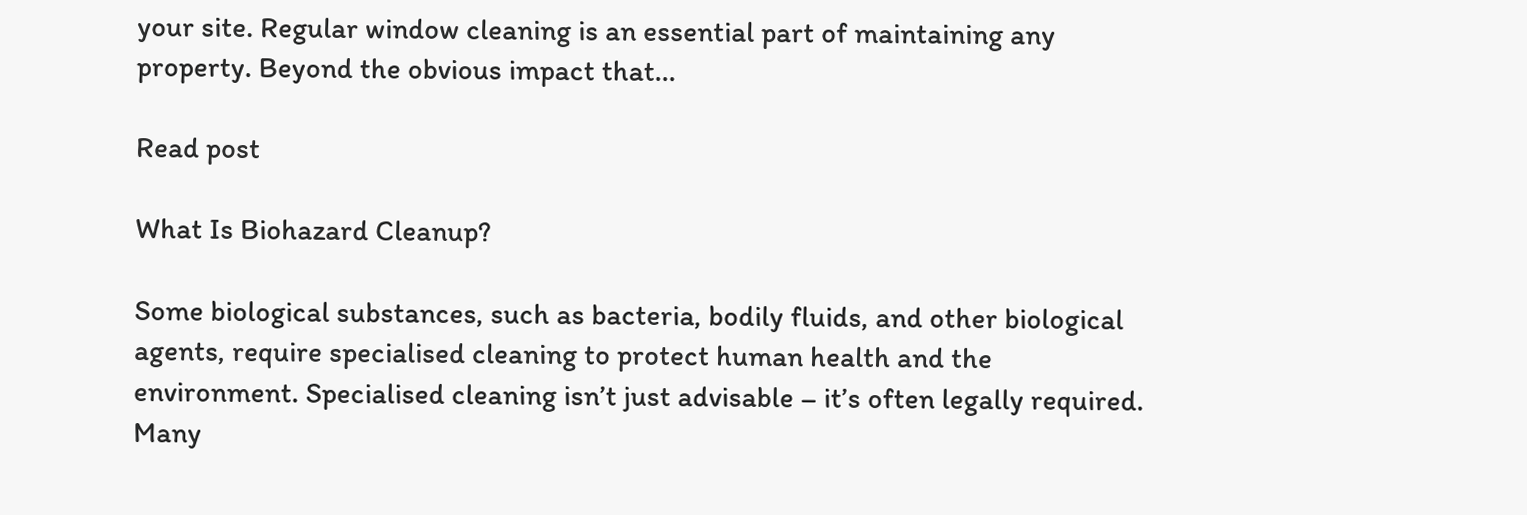your site. Regular window cleaning is an essential part of maintaining any property. Beyond the obvious impact that...

Read post

What Is Biohazard Cleanup?

Some biological substances, such as bacteria, bodily fluids, and other biological agents, require specialised cleaning to protect human health and the environment. Specialised cleaning isn’t just advisable – it’s often legally required. Many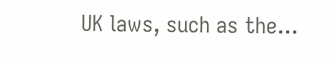UK laws, such as the...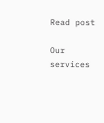Read post

Our services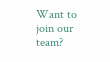Want to join our team?